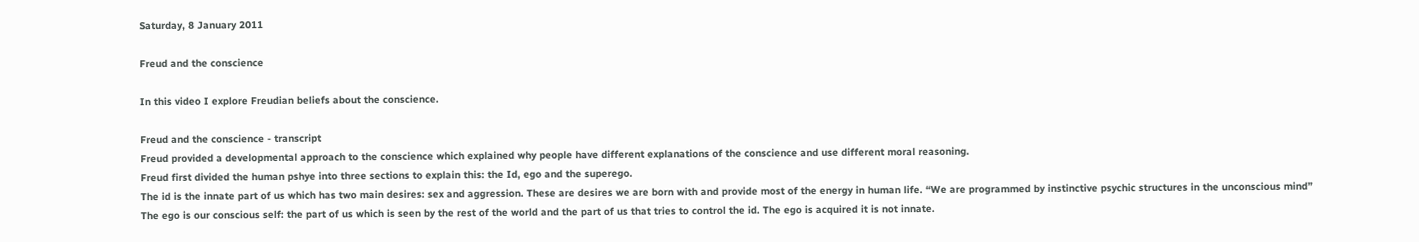Saturday, 8 January 2011

Freud and the conscience

In this video I explore Freudian beliefs about the conscience.

Freud and the conscience - transcript
Freud provided a developmental approach to the conscience which explained why people have different explanations of the conscience and use different moral reasoning.
Freud first divided the human pshye into three sections to explain this: the Id, ego and the superego.
The id is the innate part of us which has two main desires: sex and aggression. These are desires we are born with and provide most of the energy in human life. “We are programmed by instinctive psychic structures in the unconscious mind”
The ego is our conscious self: the part of us which is seen by the rest of the world and the part of us that tries to control the id. The ego is acquired it is not innate.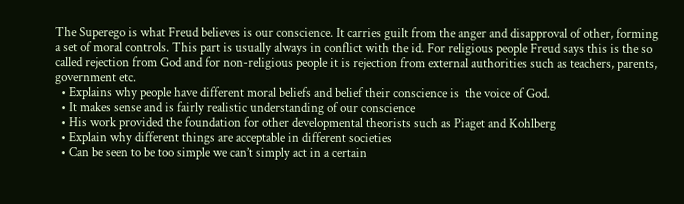The Superego is what Freud believes is our conscience. It carries guilt from the anger and disapproval of other, forming a set of moral controls. This part is usually always in conflict with the id. For religious people Freud says this is the so called rejection from God and for non-religious people it is rejection from external authorities such as teachers, parents, government etc.
  • Explains why people have different moral beliefs and belief their conscience is  the voice of God.
  • It makes sense and is fairly realistic understanding of our conscience
  • His work provided the foundation for other developmental theorists such as Piaget and Kohlberg
  • Explain why different things are acceptable in different societies
  • Can be seen to be too simple we can’t simply act in a certain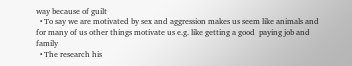way because of guilt
  • To say we are motivated by sex and aggression makes us seem like animals and for many of us other things motivate us e.g. like getting a good  paying job and family
  • The research his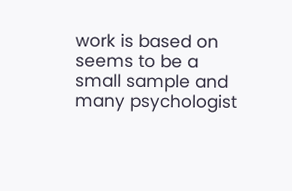work is based on seems to be a small sample and many psychologist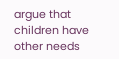argue that children have other needs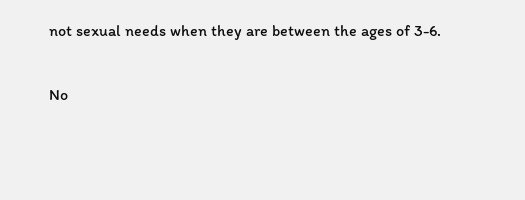not sexual needs when they are between the ages of 3-6.

No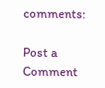comments:

Post a Comment